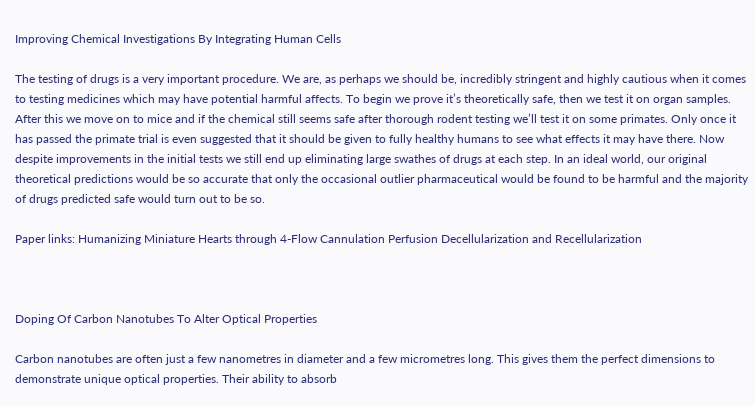Improving Chemical Investigations By Integrating Human Cells

The testing of drugs is a very important procedure. We are, as perhaps we should be, incredibly stringent and highly cautious when it comes to testing medicines which may have potential harmful affects. To begin we prove it’s theoretically safe, then we test it on organ samples. After this we move on to mice and if the chemical still seems safe after thorough rodent testing we’ll test it on some primates. Only once it has passed the primate trial is even suggested that it should be given to fully healthy humans to see what effects it may have there. Now despite improvements in the initial tests we still end up eliminating large swathes of drugs at each step. In an ideal world, our original theoretical predictions would be so accurate that only the occasional outlier pharmaceutical would be found to be harmful and the majority of drugs predicted safe would turn out to be so.

Paper links: Humanizing Miniature Hearts through 4-Flow Cannulation Perfusion Decellularization and Recellularization



Doping Of Carbon Nanotubes To Alter Optical Properties

Carbon nanotubes are often just a few nanometres in diameter and a few micrometres long. This gives them the perfect dimensions to demonstrate unique optical properties. Their ability to absorb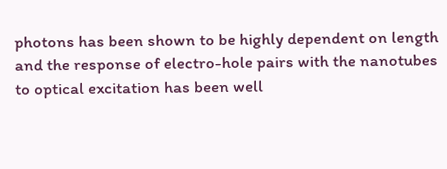photons has been shown to be highly dependent on length and the response of electro-hole pairs with the nanotubes to optical excitation has been well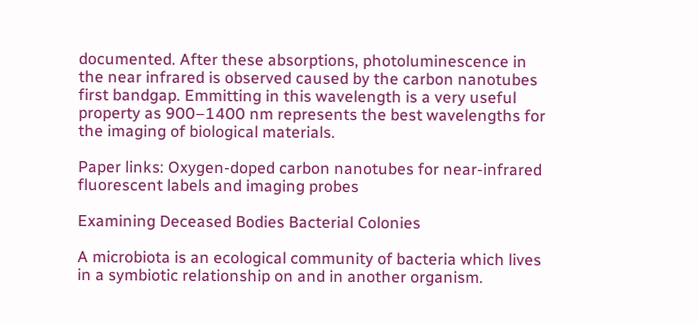documented. After these absorptions, photoluminescence in the near infrared is observed caused by the carbon nanotubes first bandgap. Emmitting in this wavelength is a very useful property as 900–1400 nm represents the best wavelengths for the imaging of biological materials.

Paper links: Oxygen-doped carbon nanotubes for near-infrared fluorescent labels and imaging probes

Examining Deceased Bodies Bacterial Colonies

A microbiota is an ecological community of bacteria which lives in a symbiotic relationship on and in another organism.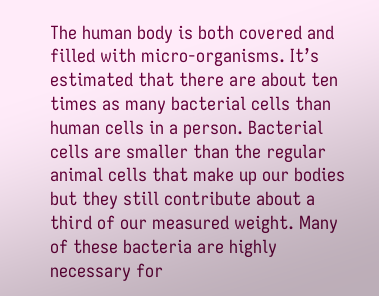The human body is both covered and filled with micro-organisms. It’s estimated that there are about ten times as many bacterial cells than human cells in a person. Bacterial cells are smaller than the regular animal cells that make up our bodies but they still contribute about a third of our measured weight. Many of these bacteria are highly necessary for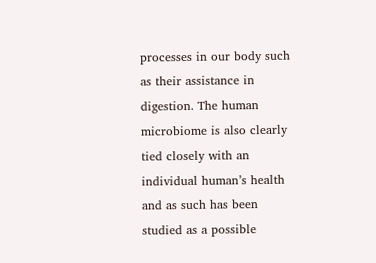processes in our body such as their assistance in digestion. The human microbiome is also clearly tied closely with an individual human’s health and as such has been studied as a possible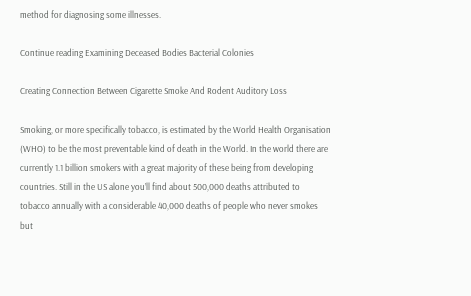method for diagnosing some illnesses.

Continue reading Examining Deceased Bodies Bacterial Colonies

Creating Connection Between Cigarette Smoke And Rodent Auditory Loss

Smoking, or more specifically tobacco, is estimated by the World Health Organisation (WHO) to be the most preventable kind of death in the World. In the world there are currently 1.1 billion smokers with a great majority of these being from developing countries. Still in the US alone you’ll find about 500,000 deaths attributed to tobacco annually with a considerable 40,000 deaths of people who never smokes but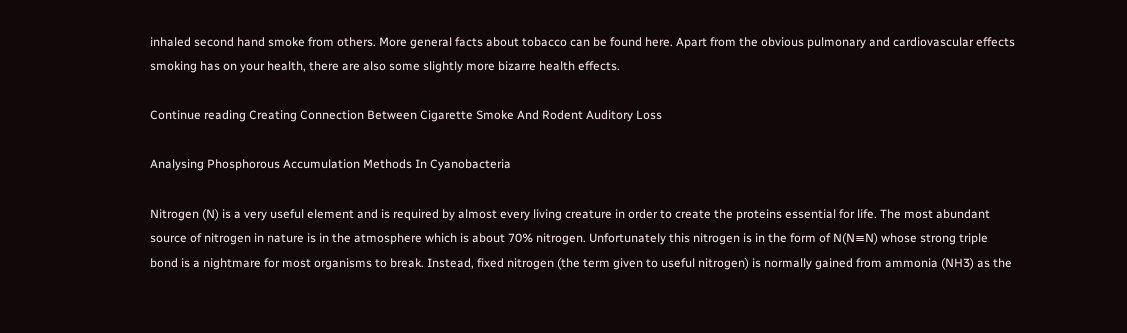inhaled second hand smoke from others. More general facts about tobacco can be found here. Apart from the obvious pulmonary and cardiovascular effects smoking has on your health, there are also some slightly more bizarre health effects.

Continue reading Creating Connection Between Cigarette Smoke And Rodent Auditory Loss

Analysing Phosphorous Accumulation Methods In Cyanobacteria

Nitrogen (N) is a very useful element and is required by almost every living creature in order to create the proteins essential for life. The most abundant source of nitrogen in nature is in the atmosphere which is about 70% nitrogen. Unfortunately this nitrogen is in the form of N(N≡N) whose strong triple bond is a nightmare for most organisms to break. Instead, fixed nitrogen (the term given to useful nitrogen) is normally gained from ammonia (NH3) as the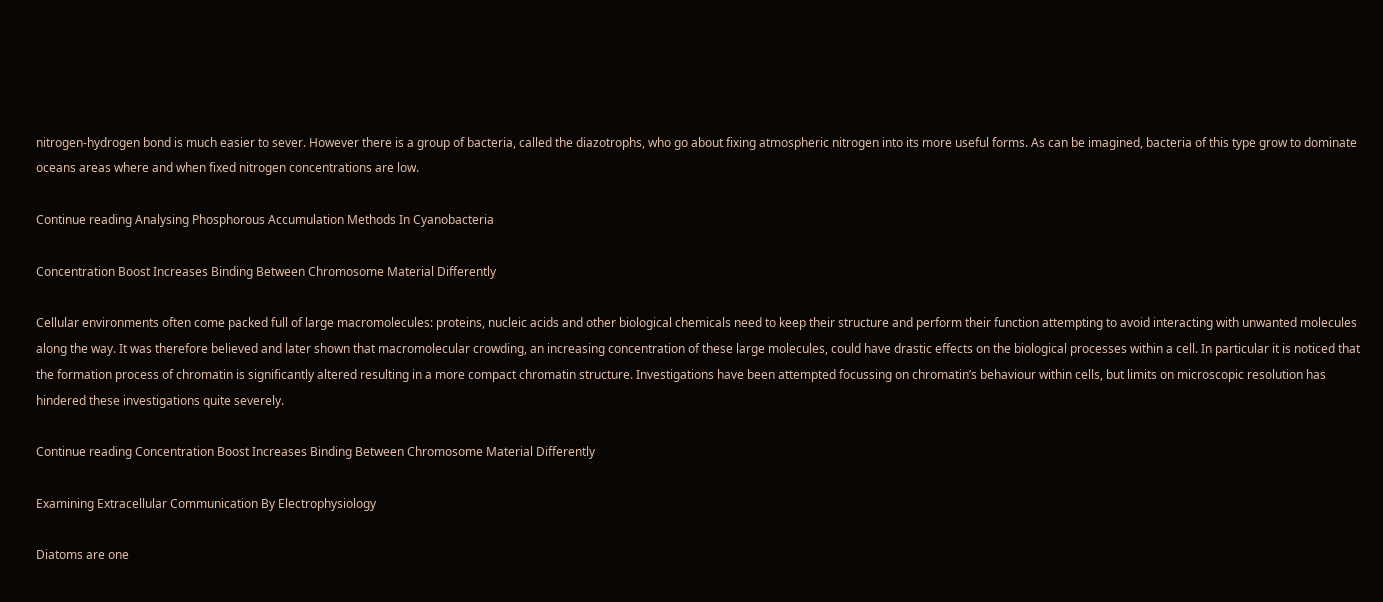nitrogen-hydrogen bond is much easier to sever. However there is a group of bacteria, called the diazotrophs, who go about fixing atmospheric nitrogen into its more useful forms. As can be imagined, bacteria of this type grow to dominate oceans areas where and when fixed nitrogen concentrations are low.

Continue reading Analysing Phosphorous Accumulation Methods In Cyanobacteria

Concentration Boost Increases Binding Between Chromosome Material Differently

Cellular environments often come packed full of large macromolecules: proteins, nucleic acids and other biological chemicals need to keep their structure and perform their function attempting to avoid interacting with unwanted molecules along the way. It was therefore believed and later shown that macromolecular crowding, an increasing concentration of these large molecules, could have drastic effects on the biological processes within a cell. In particular it is noticed that the formation process of chromatin is significantly altered resulting in a more compact chromatin structure. Investigations have been attempted focussing on chromatin’s behaviour within cells, but limits on microscopic resolution has hindered these investigations quite severely.

Continue reading Concentration Boost Increases Binding Between Chromosome Material Differently

Examining Extracellular Communication By Electrophysiology

Diatoms are one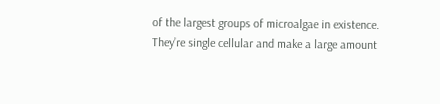of the largest groups of microalgae in existence. They’re single cellular and make a large amount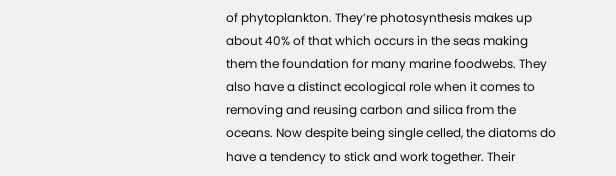of phytoplankton. They’re photosynthesis makes up about 40% of that which occurs in the seas making them the foundation for many marine foodwebs. They also have a distinct ecological role when it comes to removing and reusing carbon and silica from the oceans. Now despite being single celled, the diatoms do have a tendency to stick and work together. Their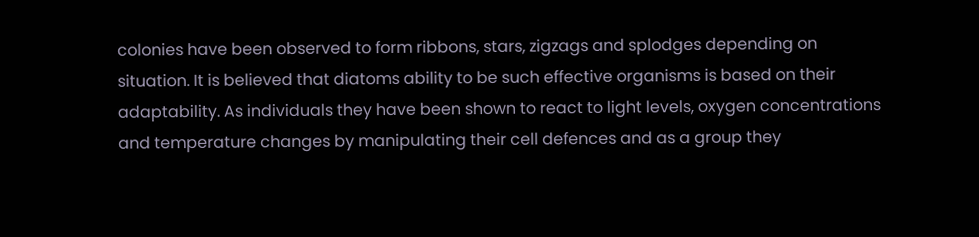colonies have been observed to form ribbons, stars, zigzags and splodges depending on situation. It is believed that diatoms ability to be such effective organisms is based on their adaptability. As individuals they have been shown to react to light levels, oxygen concentrations and temperature changes by manipulating their cell defences and as a group they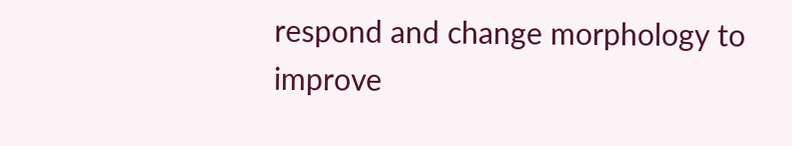respond and change morphology to improve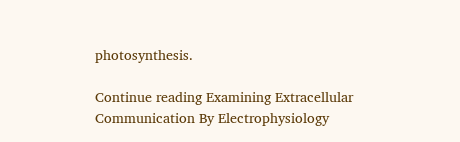photosynthesis.

Continue reading Examining Extracellular Communication By Electrophysiology